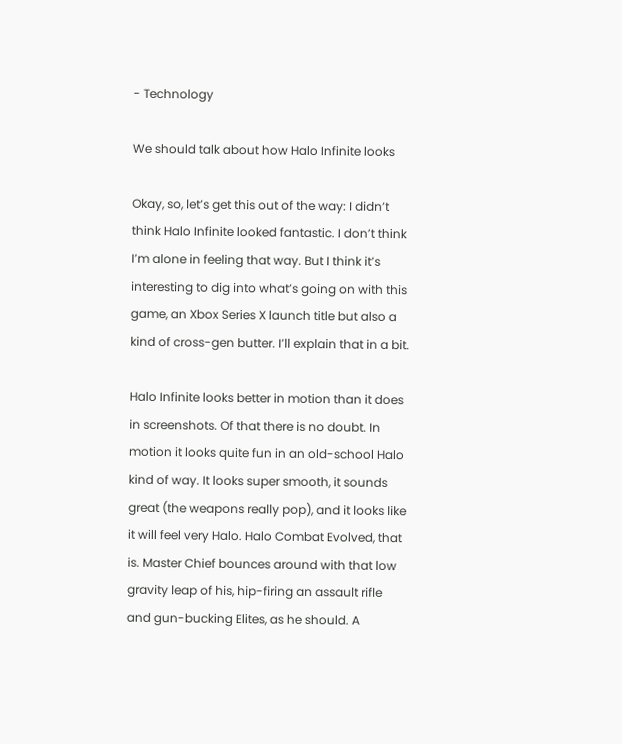- Technology

We should talk about how Halo Infinite looks

Okay, so, let’s get this out of the way: I didn’t think Halo Infinite looked fantastic. I don’t think I’m alone in feeling that way. But I think it’s interesting to dig into what’s going on with this game, an Xbox Series X launch title but also a kind of cross-gen butter. I’ll explain that in a bit.

Halo Infinite looks better in motion than it does in screenshots. Of that there is no doubt. In motion it looks quite fun in an old-school Halo kind of way. It looks super smooth, it sounds great (the weapons really pop), and it looks like it will feel very Halo. Halo Combat Evolved, that is. Master Chief bounces around with that low gravity leap of his, hip-firing an assault rifle and gun-bucking Elites, as he should. A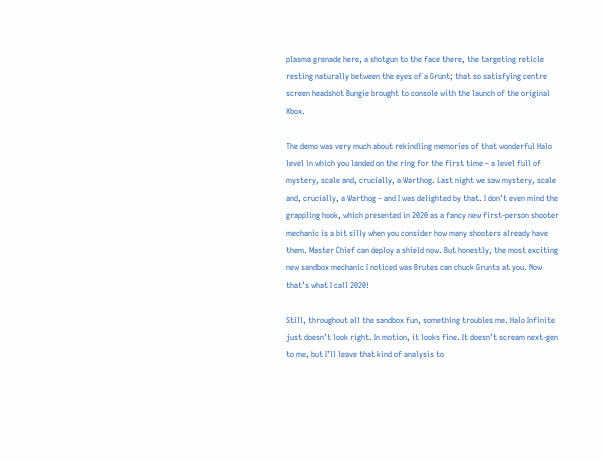plasma grenade here, a shotgun to the face there, the targeting reticle resting naturally between the eyes of a Grunt; that so satisfying centre screen headshot Bungie brought to console with the launch of the original Xbox.

The demo was very much about rekindling memories of that wonderful Halo level in which you landed on the ring for the first time – a level full of mystery, scale and, crucially, a Warthog. Last night we saw mystery, scale and, crucially, a Warthog – and I was delighted by that. I don’t even mind the grappling hook, which presented in 2020 as a fancy new first-person shooter mechanic is a bit silly when you consider how many shooters already have them. Master Chief can deploy a shield now. But honestly, the most exciting new sandbox mechanic I noticed was Brutes can chuck Grunts at you. Now that’s what I call 2020!

Still, throughout all the sandbox fun, something troubles me. Halo Infinite just doesn’t look right. In motion, it looks fine. It doesn’t scream next-gen to me, but I’ll leave that kind of analysis to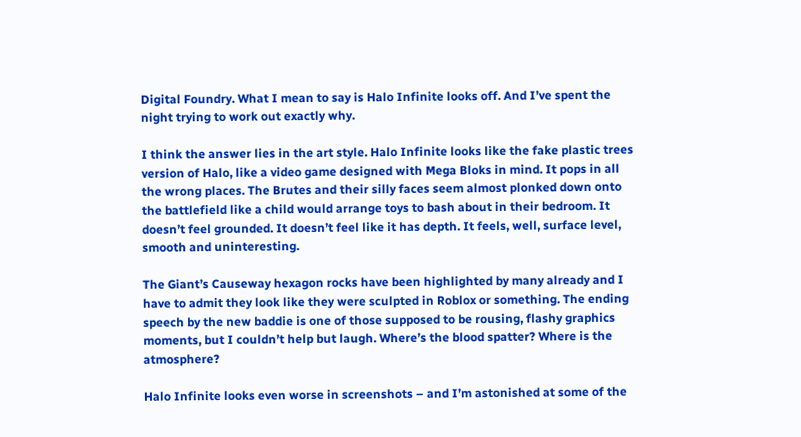Digital Foundry. What I mean to say is Halo Infinite looks off. And I’ve spent the night trying to work out exactly why.

I think the answer lies in the art style. Halo Infinite looks like the fake plastic trees version of Halo, like a video game designed with Mega Bloks in mind. It pops in all the wrong places. The Brutes and their silly faces seem almost plonked down onto the battlefield like a child would arrange toys to bash about in their bedroom. It doesn’t feel grounded. It doesn’t feel like it has depth. It feels, well, surface level, smooth and uninteresting.

The Giant’s Causeway hexagon rocks have been highlighted by many already and I have to admit they look like they were sculpted in Roblox or something. The ending speech by the new baddie is one of those supposed to be rousing, flashy graphics moments, but I couldn’t help but laugh. Where’s the blood spatter? Where is the atmosphere?

Halo Infinite looks even worse in screenshots – and I’m astonished at some of the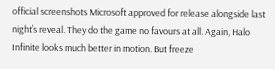official screenshots Microsoft approved for release alongside last night’s reveal. They do the game no favours at all. Again, Halo Infinite looks much better in motion. But freeze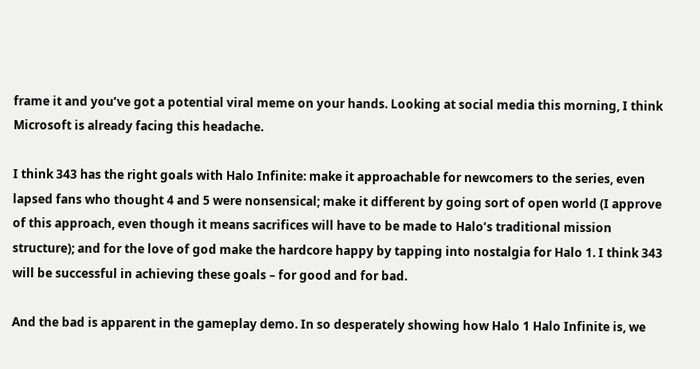frame it and you’ve got a potential viral meme on your hands. Looking at social media this morning, I think Microsoft is already facing this headache.

I think 343 has the right goals with Halo Infinite: make it approachable for newcomers to the series, even lapsed fans who thought 4 and 5 were nonsensical; make it different by going sort of open world (I approve of this approach, even though it means sacrifices will have to be made to Halo’s traditional mission structure); and for the love of god make the hardcore happy by tapping into nostalgia for Halo 1. I think 343 will be successful in achieving these goals – for good and for bad.

And the bad is apparent in the gameplay demo. In so desperately showing how Halo 1 Halo Infinite is, we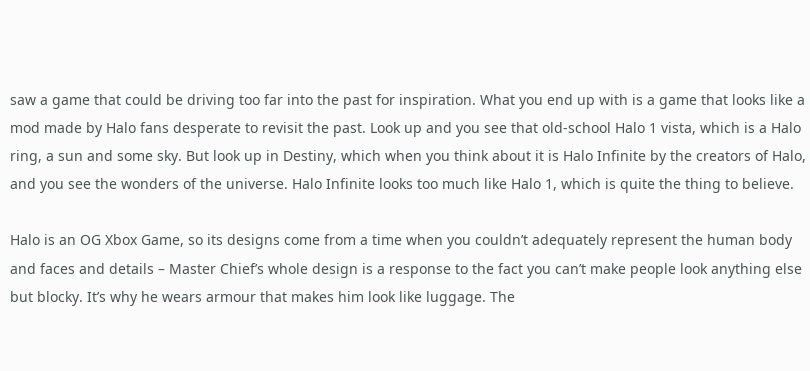saw a game that could be driving too far into the past for inspiration. What you end up with is a game that looks like a mod made by Halo fans desperate to revisit the past. Look up and you see that old-school Halo 1 vista, which is a Halo ring, a sun and some sky. But look up in Destiny, which when you think about it is Halo Infinite by the creators of Halo, and you see the wonders of the universe. Halo Infinite looks too much like Halo 1, which is quite the thing to believe.

Halo is an OG Xbox Game, so its designs come from a time when you couldn’t adequately represent the human body and faces and details – Master Chief’s whole design is a response to the fact you can’t make people look anything else but blocky. It’s why he wears armour that makes him look like luggage. The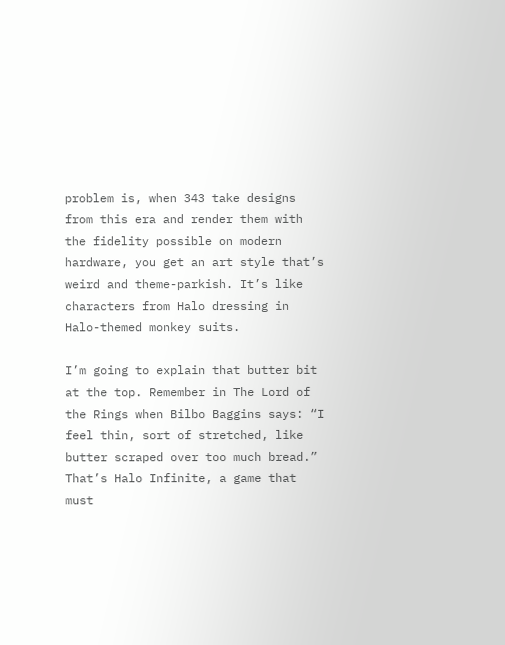problem is, when 343 take designs from this era and render them with the fidelity possible on modern hardware, you get an art style that’s weird and theme-parkish. It’s like characters from Halo dressing in Halo-themed monkey suits.

I’m going to explain that butter bit at the top. Remember in The Lord of the Rings when Bilbo Baggins says: “I feel thin, sort of stretched, like butter scraped over too much bread.” That’s Halo Infinite, a game that must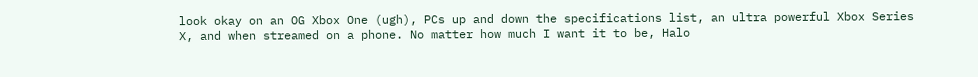look okay on an OG Xbox One (ugh), PCs up and down the specifications list, an ultra powerful Xbox Series X, and when streamed on a phone. No matter how much I want it to be, Halo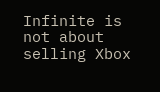Infinite is not about selling Xbox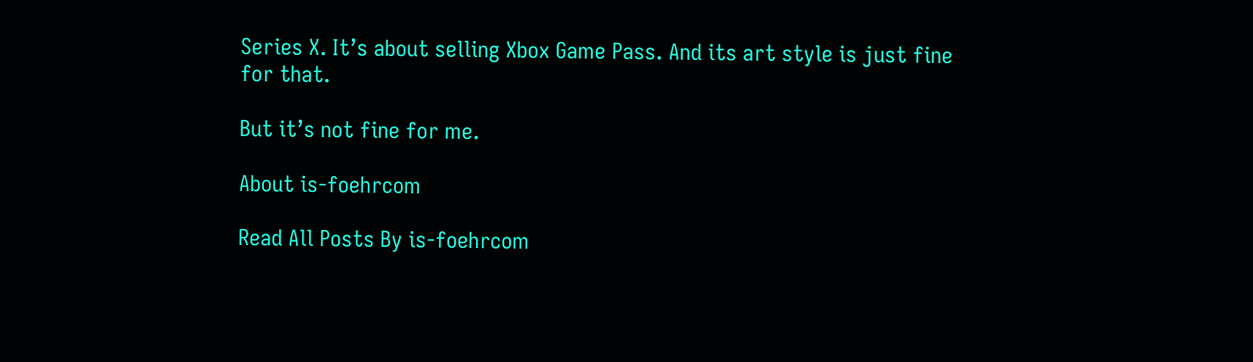Series X. It’s about selling Xbox Game Pass. And its art style is just fine for that.

But it’s not fine for me.

About is-foehrcom

Read All Posts By is-foehrcom